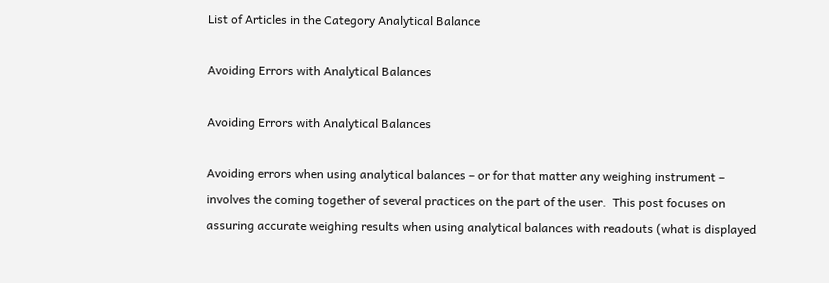List of Articles in the Category Analytical Balance

Avoiding Errors with Analytical Balances

Avoiding Errors with Analytical Balances

Avoiding errors when using analytical balances – or for that matter any weighing instrument – involves the coming together of several practices on the part of the user.  This post focuses on assuring accurate weighing results when using analytical balances with readouts (what is displayed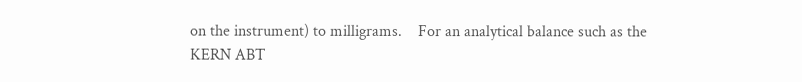on the instrument) to milligrams.    For an analytical balance such as the KERN ABT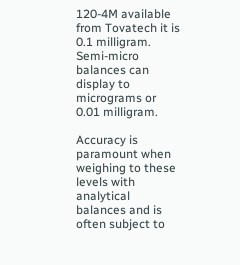120-4M available from Tovatech it is 0.1 milligram.   Semi-micro balances can display to micrograms or 0.01 milligram.

Accuracy is paramount when weighing to these levels with analytical balances and is often subject to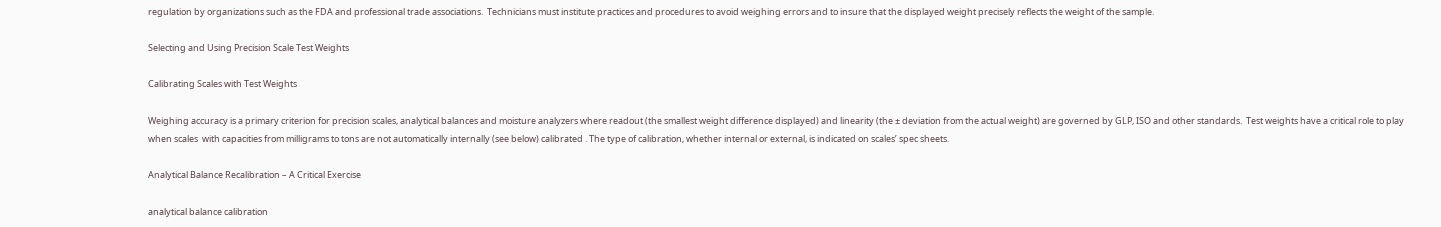regulation by organizations such as the FDA and professional trade associations.  Technicians must institute practices and procedures to avoid weighing errors and to insure that the displayed weight precisely reflects the weight of the sample.

Selecting and Using Precision Scale Test Weights

Calibrating Scales with Test Weights

Weighing accuracy is a primary criterion for precision scales, analytical balances and moisture analyzers where readout (the smallest weight difference displayed) and linearity (the ± deviation from the actual weight) are governed by GLP, ISO and other standards.  Test weights have a critical role to play when scales  with capacities from milligrams to tons are not automatically internally (see below) calibrated . The type of calibration, whether internal or external, is indicated on scales’ spec sheets.

Analytical Balance Recalibration – A Critical Exercise

analytical balance calibration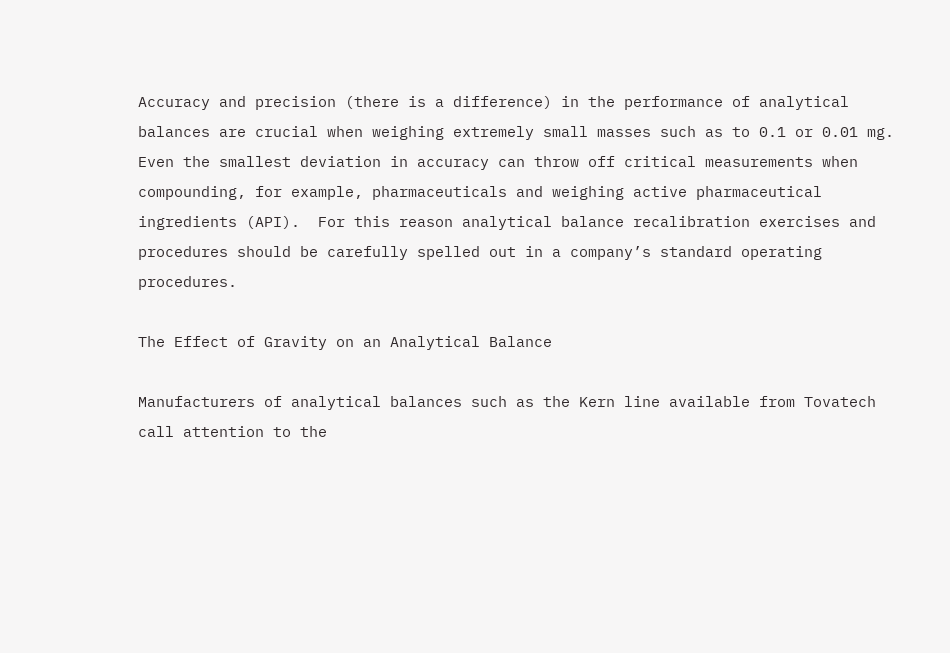Accuracy and precision (there is a difference) in the performance of analytical balances are crucial when weighing extremely small masses such as to 0.1 or 0.01 mg.  Even the smallest deviation in accuracy can throw off critical measurements when compounding, for example, pharmaceuticals and weighing active pharmaceutical ingredients (API).  For this reason analytical balance recalibration exercises and procedures should be carefully spelled out in a company’s standard operating procedures.

The Effect of Gravity on an Analytical Balance

Manufacturers of analytical balances such as the Kern line available from Tovatech call attention to the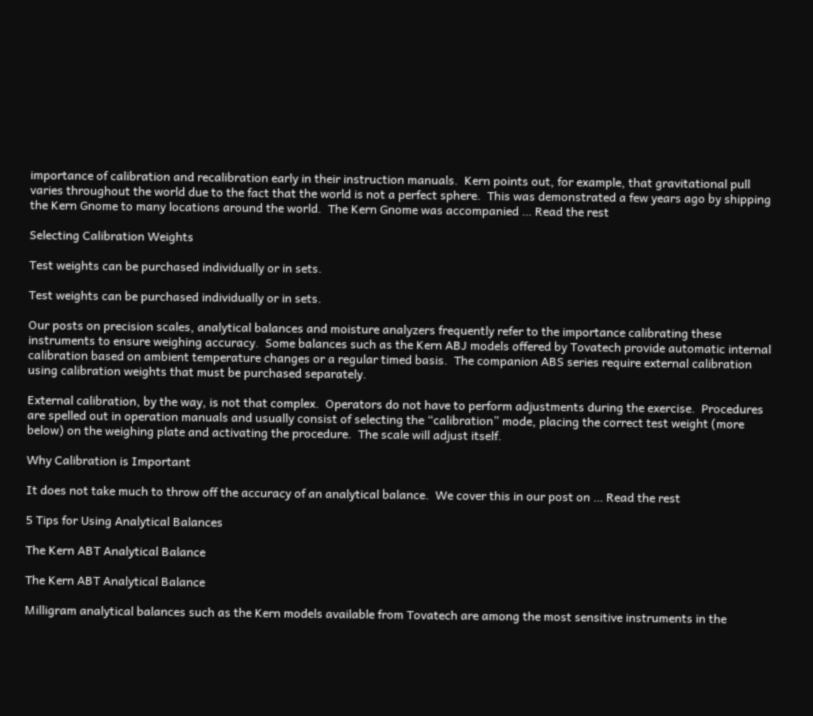importance of calibration and recalibration early in their instruction manuals.  Kern points out, for example, that gravitational pull varies throughout the world due to the fact that the world is not a perfect sphere.  This was demonstrated a few years ago by shipping the Kern Gnome to many locations around the world.  The Kern Gnome was accompanied … Read the rest

Selecting Calibration Weights

Test weights can be purchased individually or in sets.

Test weights can be purchased individually or in sets.

Our posts on precision scales, analytical balances and moisture analyzers frequently refer to the importance calibrating these instruments to ensure weighing accuracy.  Some balances such as the Kern ABJ models offered by Tovatech provide automatic internal calibration based on ambient temperature changes or a regular timed basis.  The companion ABS series require external calibration using calibration weights that must be purchased separately.

External calibration, by the way, is not that complex.  Operators do not have to perform adjustments during the exercise.  Procedures are spelled out in operation manuals and usually consist of selecting the “calibration” mode, placing the correct test weight (more below) on the weighing plate and activating the procedure.  The scale will adjust itself.

Why Calibration is Important

It does not take much to throw off the accuracy of an analytical balance.  We cover this in our post on … Read the rest

5 Tips for Using Analytical Balances

The Kern ABT Analytical Balance

The Kern ABT Analytical Balance

Milligram analytical balances such as the Kern models available from Tovatech are among the most sensitive instruments in the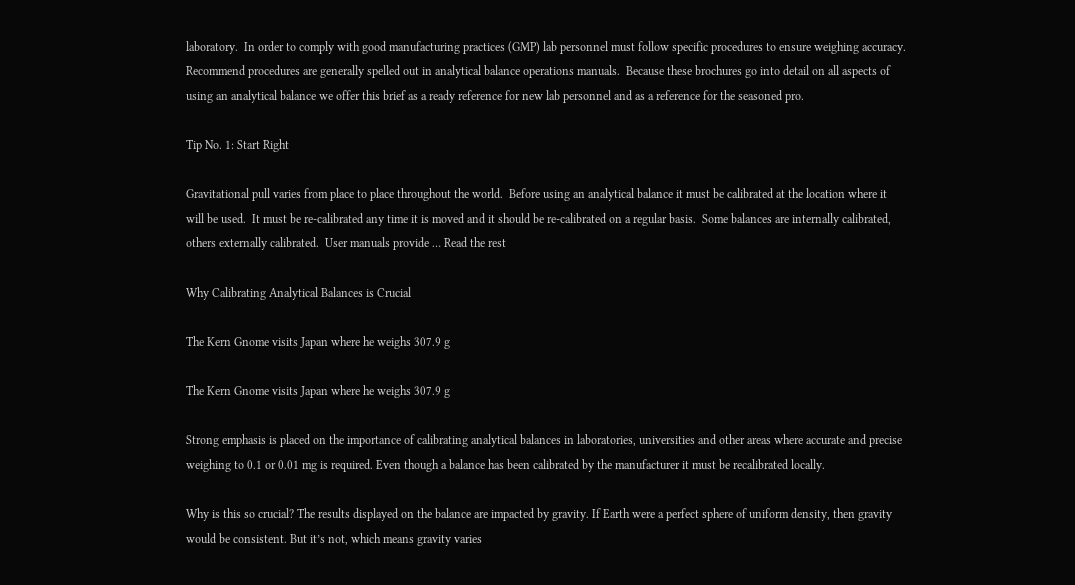laboratory.  In order to comply with good manufacturing practices (GMP) lab personnel must follow specific procedures to ensure weighing accuracy.  Recommend procedures are generally spelled out in analytical balance operations manuals.  Because these brochures go into detail on all aspects of using an analytical balance we offer this brief as a ready reference for new lab personnel and as a reference for the seasoned pro.

Tip No. 1: Start Right

Gravitational pull varies from place to place throughout the world.  Before using an analytical balance it must be calibrated at the location where it will be used.  It must be re-calibrated any time it is moved and it should be re-calibrated on a regular basis.  Some balances are internally calibrated, others externally calibrated.  User manuals provide … Read the rest

Why Calibrating Analytical Balances is Crucial

The Kern Gnome visits Japan where he weighs 307.9 g

The Kern Gnome visits Japan where he weighs 307.9 g

Strong emphasis is placed on the importance of calibrating analytical balances in laboratories, universities and other areas where accurate and precise weighing to 0.1 or 0.01 mg is required. Even though a balance has been calibrated by the manufacturer it must be recalibrated locally.

Why is this so crucial? The results displayed on the balance are impacted by gravity. If Earth were a perfect sphere of uniform density, then gravity would be consistent. But it’s not, which means gravity varies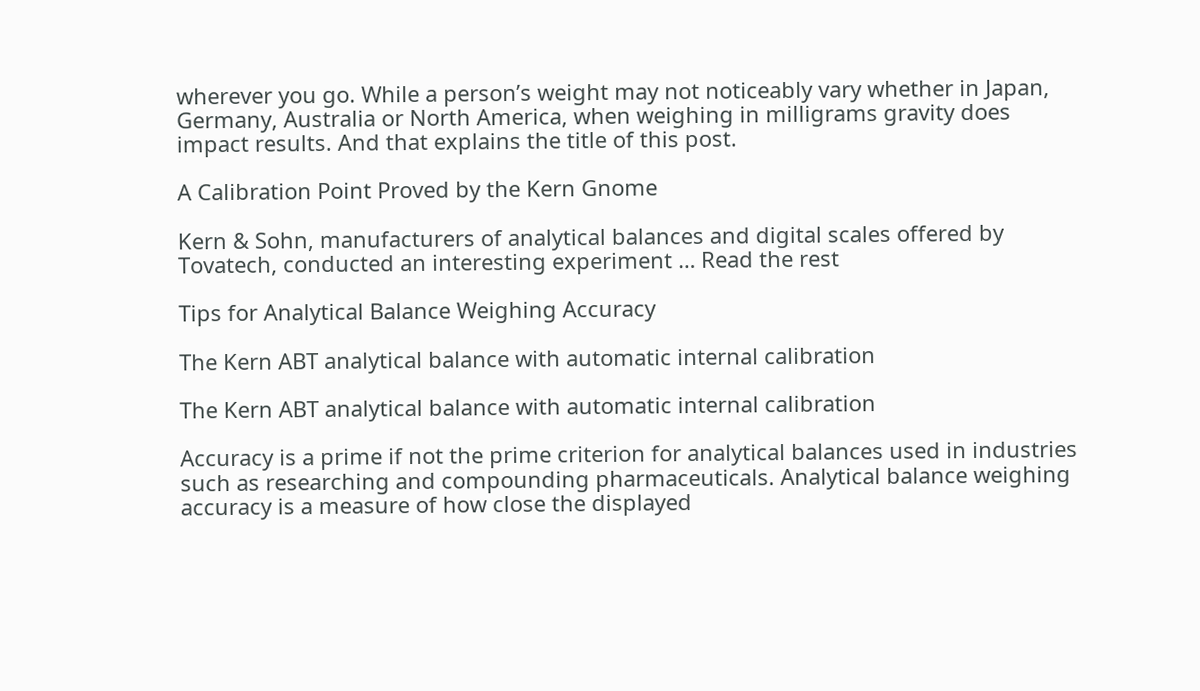wherever you go. While a person’s weight may not noticeably vary whether in Japan, Germany, Australia or North America, when weighing in milligrams gravity does impact results. And that explains the title of this post.

A Calibration Point Proved by the Kern Gnome

Kern & Sohn, manufacturers of analytical balances and digital scales offered by Tovatech, conducted an interesting experiment … Read the rest

Tips for Analytical Balance Weighing Accuracy

The Kern ABT analytical balance with automatic internal calibration

The Kern ABT analytical balance with automatic internal calibration

Accuracy is a prime if not the prime criterion for analytical balances used in industries such as researching and compounding pharmaceuticals. Analytical balance weighing accuracy is a measure of how close the displayed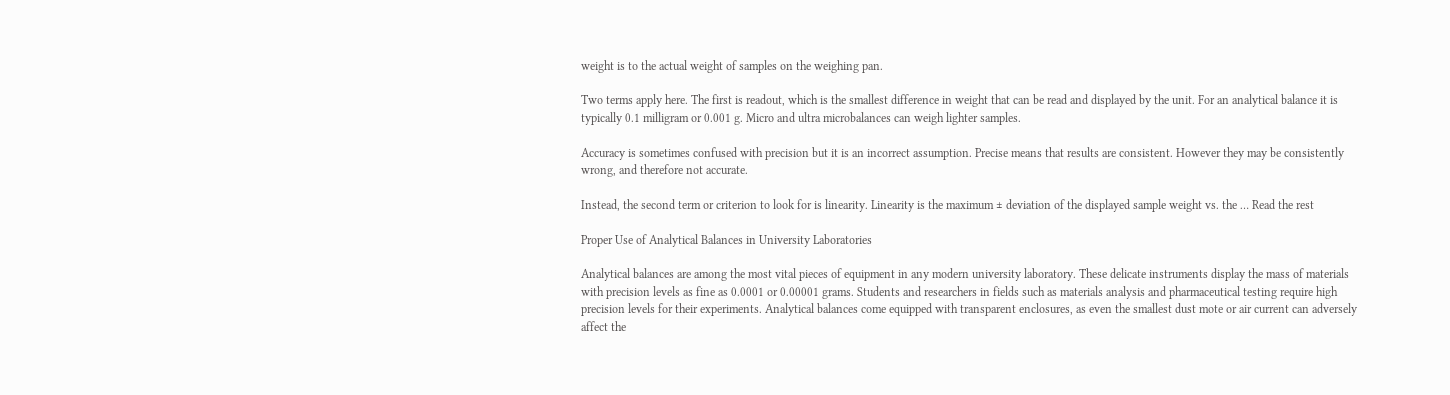weight is to the actual weight of samples on the weighing pan.

Two terms apply here. The first is readout, which is the smallest difference in weight that can be read and displayed by the unit. For an analytical balance it is typically 0.1 milligram or 0.001 g. Micro and ultra microbalances can weigh lighter samples.

Accuracy is sometimes confused with precision but it is an incorrect assumption. Precise means that results are consistent. However they may be consistently wrong, and therefore not accurate.

Instead, the second term or criterion to look for is linearity. Linearity is the maximum ± deviation of the displayed sample weight vs. the … Read the rest

Proper Use of Analytical Balances in University Laboratories

Analytical balances are among the most vital pieces of equipment in any modern university laboratory. These delicate instruments display the mass of materials with precision levels as fine as 0.0001 or 0.00001 grams. Students and researchers in fields such as materials analysis and pharmaceutical testing require high precision levels for their experiments. Analytical balances come equipped with transparent enclosures, as even the smallest dust mote or air current can adversely affect the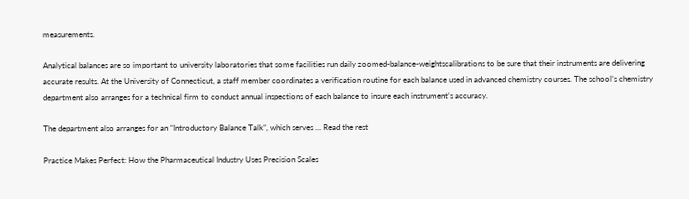measurements.

Analytical balances are so important to university laboratories that some facilities run daily zoomed-balance-weightscalibrations to be sure that their instruments are delivering accurate results. At the University of Connecticut, a staff member coordinates a verification routine for each balance used in advanced chemistry courses. The school’s chemistry department also arranges for a technical firm to conduct annual inspections of each balance to insure each instrument’s accuracy.

The department also arranges for an “Introductory Balance Talk”, which serves … Read the rest

Practice Makes Perfect: How the Pharmaceutical Industry Uses Precision Scales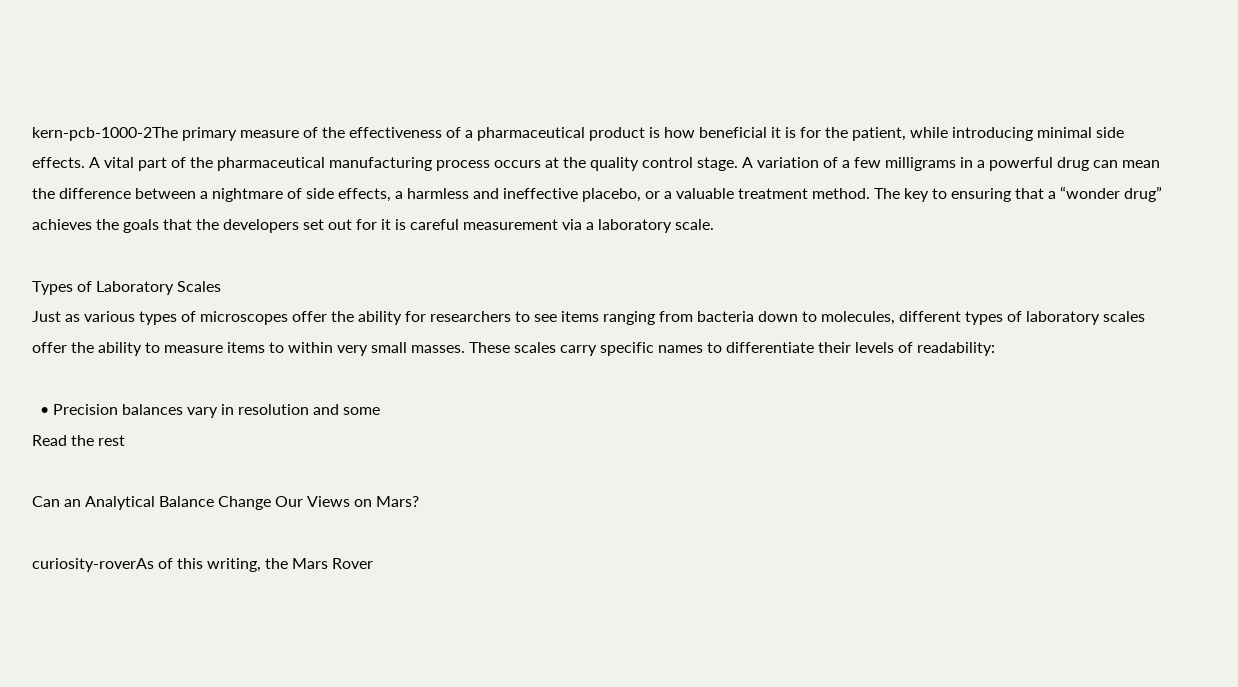kern-pcb-1000-2The primary measure of the effectiveness of a pharmaceutical product is how beneficial it is for the patient, while introducing minimal side effects. A vital part of the pharmaceutical manufacturing process occurs at the quality control stage. A variation of a few milligrams in a powerful drug can mean the difference between a nightmare of side effects, a harmless and ineffective placebo, or a valuable treatment method. The key to ensuring that a “wonder drug” achieves the goals that the developers set out for it is careful measurement via a laboratory scale.

Types of Laboratory Scales
Just as various types of microscopes offer the ability for researchers to see items ranging from bacteria down to molecules, different types of laboratory scales offer the ability to measure items to within very small masses. These scales carry specific names to differentiate their levels of readability:

  • Precision balances vary in resolution and some
Read the rest

Can an Analytical Balance Change Our Views on Mars?

curiosity-roverAs of this writing, the Mars Rover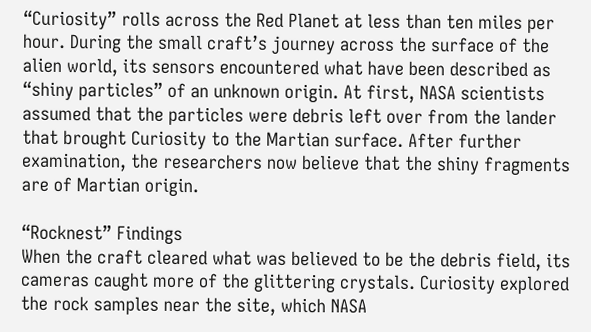“Curiosity” rolls across the Red Planet at less than ten miles per hour. During the small craft’s journey across the surface of the alien world, its sensors encountered what have been described as “shiny particles” of an unknown origin. At first, NASA scientists assumed that the particles were debris left over from the lander that brought Curiosity to the Martian surface. After further examination, the researchers now believe that the shiny fragments are of Martian origin.

“Rocknest” Findings
When the craft cleared what was believed to be the debris field, its cameras caught more of the glittering crystals. Curiosity explored the rock samples near the site, which NASA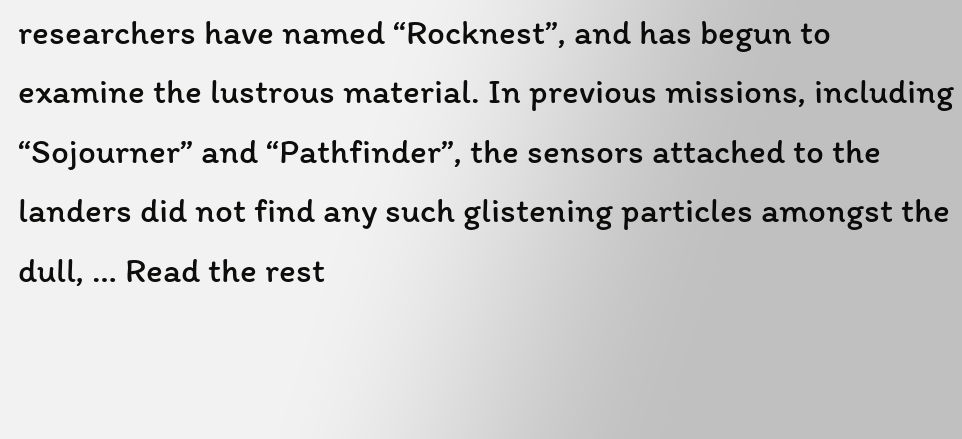researchers have named “Rocknest”, and has begun to examine the lustrous material. In previous missions, including “Sojourner” and “Pathfinder”, the sensors attached to the landers did not find any such glistening particles amongst the dull, … Read the rest